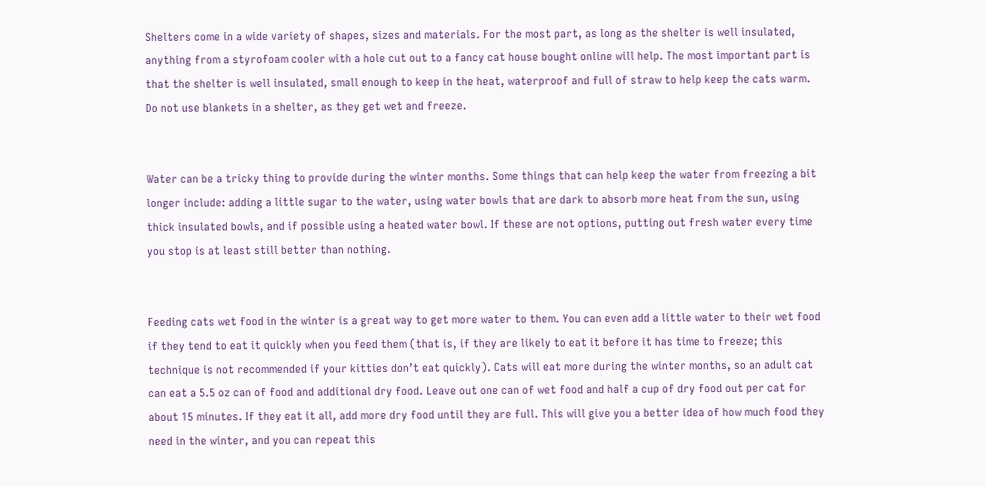Shelters come in a wide variety of shapes, sizes and materials. For the most part, as long as the shelter is well insulated, anything from a styrofoam cooler with a hole cut out to a fancy cat house bought online will help. The most important part is that the shelter is well insulated, small enough to keep in the heat, waterproof and full of straw to help keep the cats warm. Do not use blankets in a shelter, as they get wet and freeze.


Water can be a tricky thing to provide during the winter months. Some things that can help keep the water from freezing a bit longer include: adding a little sugar to the water, using water bowls that are dark to absorb more heat from the sun, using thick insulated bowls, and if possible using a heated water bowl. If these are not options, putting out fresh water every time you stop is at least still better than nothing.


Feeding cats wet food in the winter is a great way to get more water to them. You can even add a little water to their wet food if they tend to eat it quickly when you feed them (that is, if they are likely to eat it before it has time to freeze; this technique is not recommended if your kitties don’t eat quickly). Cats will eat more during the winter months, so an adult cat can eat a 5.5 oz can of food and additional dry food. Leave out one can of wet food and half a cup of dry food out per cat for about 15 minutes. If they eat it all, add more dry food until they are full. This will give you a better idea of how much food they need in the winter, and you can repeat this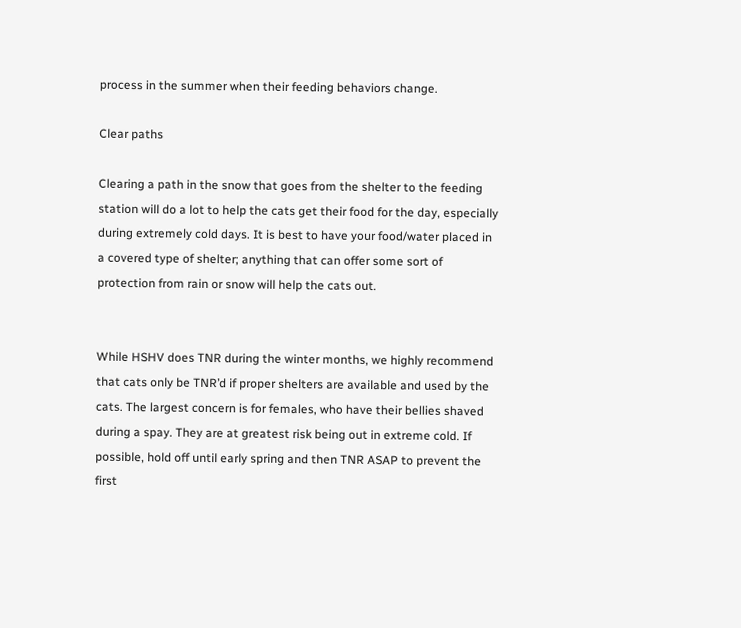process in the summer when their feeding behaviors change.

Clear paths

Clearing a path in the snow that goes from the shelter to the feeding station will do a lot to help the cats get their food for the day, especially during extremely cold days. It is best to have your food/water placed in a covered type of shelter; anything that can offer some sort of protection from rain or snow will help the cats out.


While HSHV does TNR during the winter months, we highly recommend that cats only be TNR’d if proper shelters are available and used by the cats. The largest concern is for females, who have their bellies shaved during a spay. They are at greatest risk being out in extreme cold. If possible, hold off until early spring and then TNR ASAP to prevent the first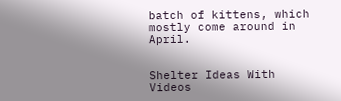batch of kittens, which mostly come around in April.


Shelter Ideas With Videos